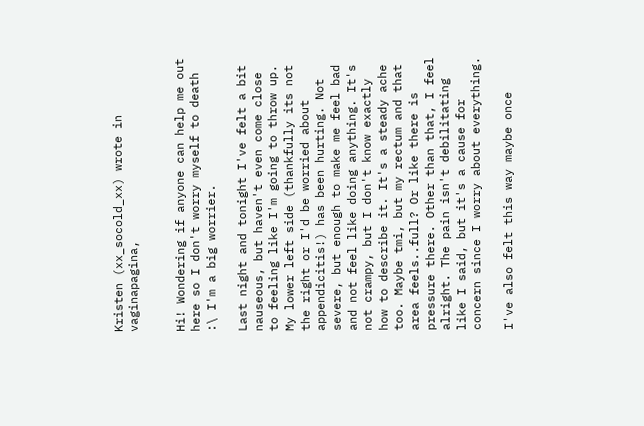Kristen (xx_socold_xx) wrote in vaginapagina,


Hi! Wondering if anyone can help me out here so I don't worry myself to death :\ I'm a big worrier.

Last night and tonight I've felt a bit nauseous, but haven't even come close to feeling like I'm going to throw up. My lower left side (thankfully its not the right or I'd be worried about appendicitis!) has been hurting. Not severe, but enough to make me feel bad and not feel like doing anything. It's not crampy, but I don't know exactly how to describe it. It's a steady ache too. Maybe tmi, but my rectum and that area feels..full? Or like there is pressure there. Other than that, I feel alright. The pain isn't debilitating like I said, but it's a cause for concern since I worry about everything.

I've also felt this way maybe once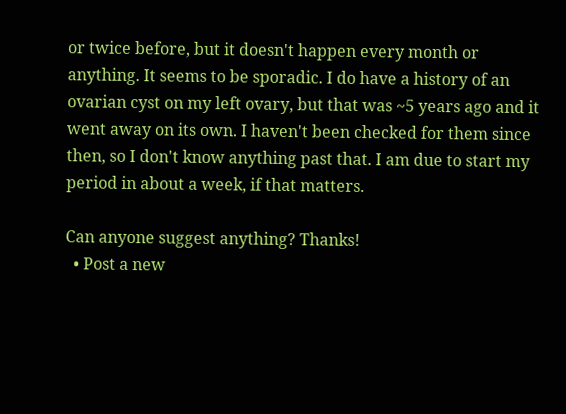or twice before, but it doesn't happen every month or anything. It seems to be sporadic. I do have a history of an ovarian cyst on my left ovary, but that was ~5 years ago and it went away on its own. I haven't been checked for them since then, so I don't know anything past that. I am due to start my period in about a week, if that matters.

Can anyone suggest anything? Thanks!
  • Post a new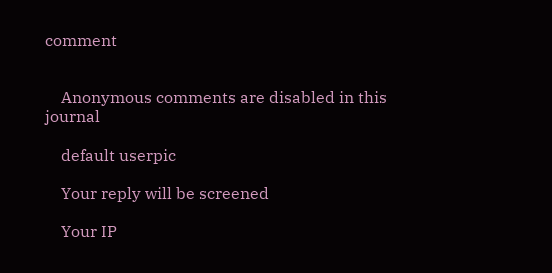comment


    Anonymous comments are disabled in this journal

    default userpic

    Your reply will be screened

    Your IP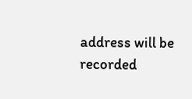address will be recorded